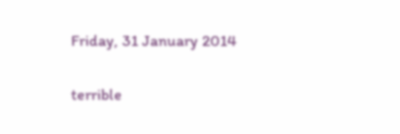Friday, 31 January 2014

terrible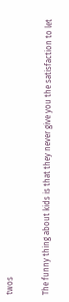twos

The funny thing about kids is that they never give you the satisfaction to let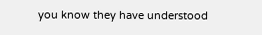you know they have understood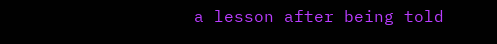a lesson after being told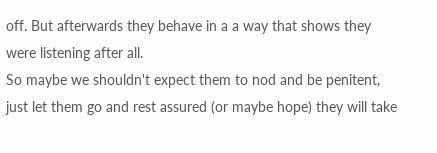off. But afterwards they behave in a a way that shows they were listening after all.
So maybe we shouldn't expect them to nod and be penitent, just let them go and rest assured (or maybe hope) they will take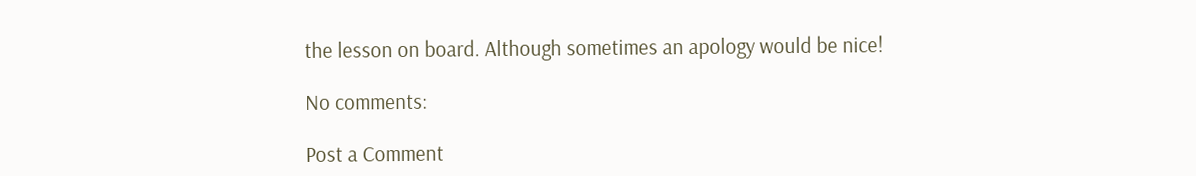the lesson on board. Although sometimes an apology would be nice!

No comments:

Post a Comment